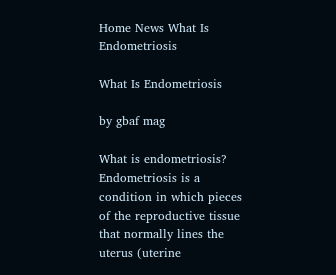Home News What Is Endometriosis

What Is Endometriosis

by gbaf mag

What is endometriosis? Endometriosis is a condition in which pieces of the reproductive tissue that normally lines the uterus (uterine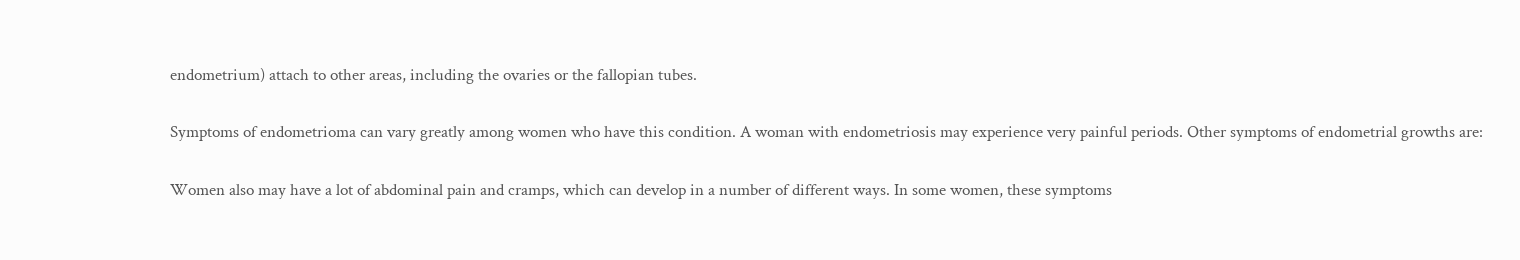endometrium) attach to other areas, including the ovaries or the fallopian tubes.

Symptoms of endometrioma can vary greatly among women who have this condition. A woman with endometriosis may experience very painful periods. Other symptoms of endometrial growths are:

Women also may have a lot of abdominal pain and cramps, which can develop in a number of different ways. In some women, these symptoms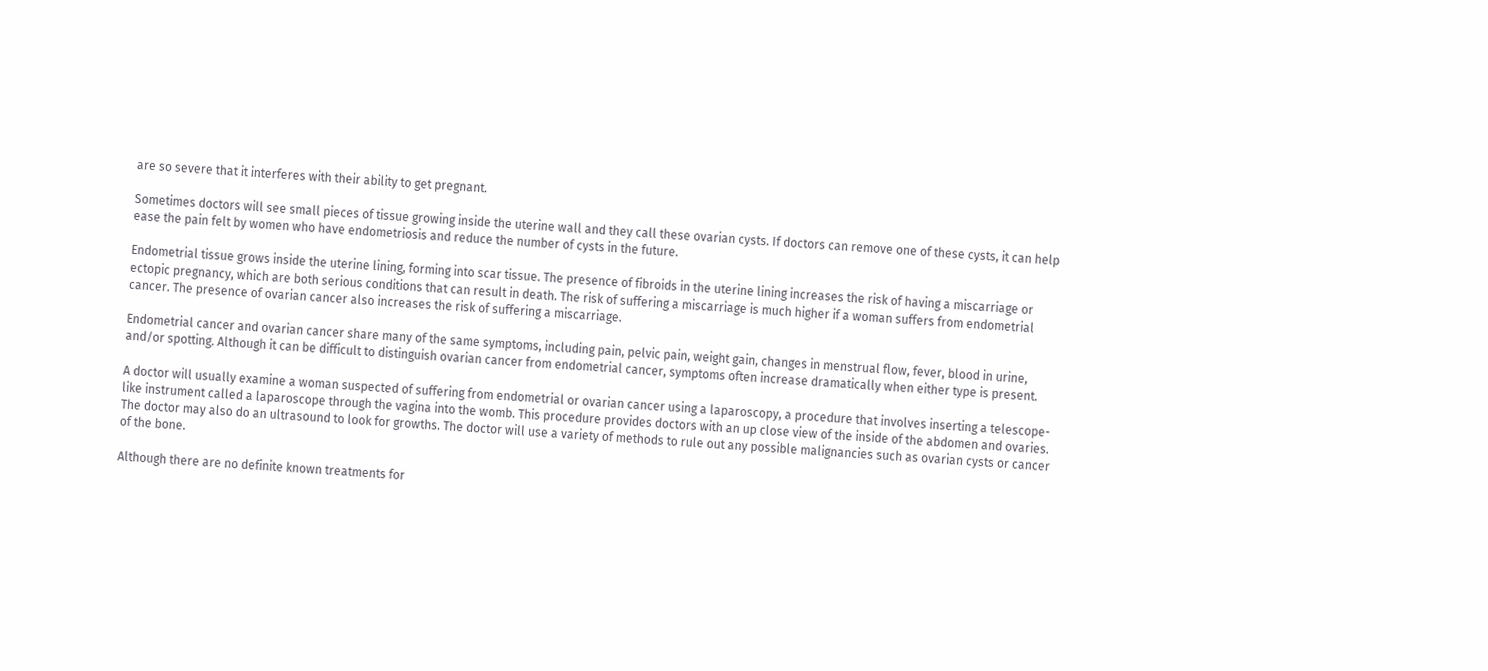are so severe that it interferes with their ability to get pregnant.

Sometimes doctors will see small pieces of tissue growing inside the uterine wall and they call these ovarian cysts. If doctors can remove one of these cysts, it can help ease the pain felt by women who have endometriosis and reduce the number of cysts in the future.

Endometrial tissue grows inside the uterine lining, forming into scar tissue. The presence of fibroids in the uterine lining increases the risk of having a miscarriage or ectopic pregnancy, which are both serious conditions that can result in death. The risk of suffering a miscarriage is much higher if a woman suffers from endometrial cancer. The presence of ovarian cancer also increases the risk of suffering a miscarriage.

Endometrial cancer and ovarian cancer share many of the same symptoms, including pain, pelvic pain, weight gain, changes in menstrual flow, fever, blood in urine, and/or spotting. Although it can be difficult to distinguish ovarian cancer from endometrial cancer, symptoms often increase dramatically when either type is present.

A doctor will usually examine a woman suspected of suffering from endometrial or ovarian cancer using a laparoscopy, a procedure that involves inserting a telescope-like instrument called a laparoscope through the vagina into the womb. This procedure provides doctors with an up close view of the inside of the abdomen and ovaries. The doctor may also do an ultrasound to look for growths. The doctor will use a variety of methods to rule out any possible malignancies such as ovarian cysts or cancer of the bone.

Although there are no definite known treatments for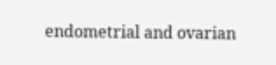endometrial and ovarian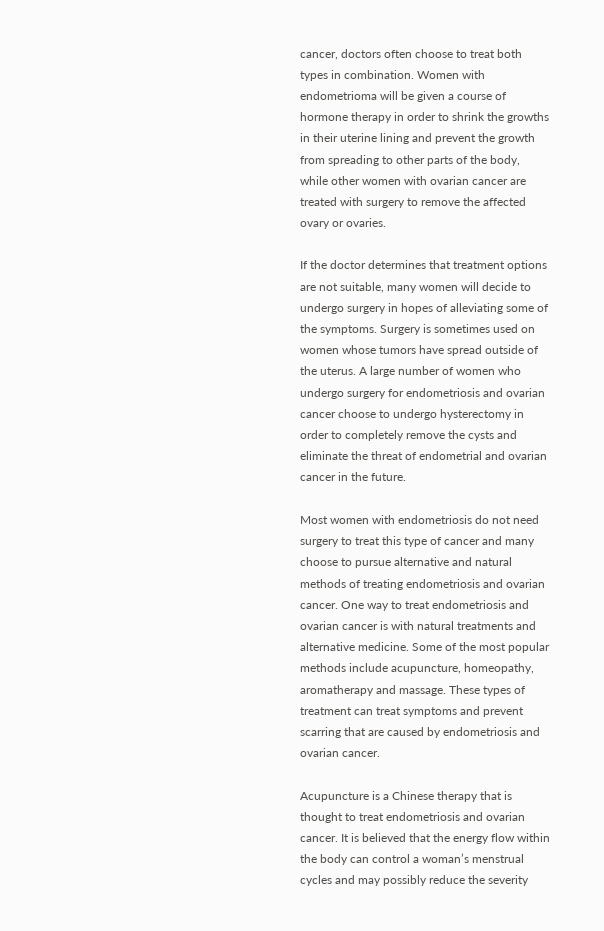cancer, doctors often choose to treat both types in combination. Women with endometrioma will be given a course of hormone therapy in order to shrink the growths in their uterine lining and prevent the growth from spreading to other parts of the body, while other women with ovarian cancer are treated with surgery to remove the affected ovary or ovaries.

If the doctor determines that treatment options are not suitable, many women will decide to undergo surgery in hopes of alleviating some of the symptoms. Surgery is sometimes used on women whose tumors have spread outside of the uterus. A large number of women who undergo surgery for endometriosis and ovarian cancer choose to undergo hysterectomy in order to completely remove the cysts and eliminate the threat of endometrial and ovarian cancer in the future.

Most women with endometriosis do not need surgery to treat this type of cancer and many choose to pursue alternative and natural methods of treating endometriosis and ovarian cancer. One way to treat endometriosis and ovarian cancer is with natural treatments and alternative medicine. Some of the most popular methods include acupuncture, homeopathy, aromatherapy and massage. These types of treatment can treat symptoms and prevent scarring that are caused by endometriosis and ovarian cancer.

Acupuncture is a Chinese therapy that is thought to treat endometriosis and ovarian cancer. It is believed that the energy flow within the body can control a woman’s menstrual cycles and may possibly reduce the severity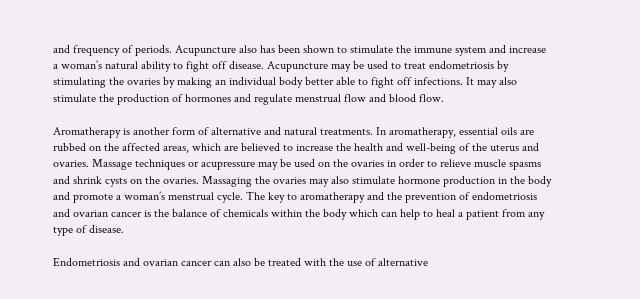and frequency of periods. Acupuncture also has been shown to stimulate the immune system and increase a woman’s natural ability to fight off disease. Acupuncture may be used to treat endometriosis by stimulating the ovaries by making an individual body better able to fight off infections. It may also stimulate the production of hormones and regulate menstrual flow and blood flow.

Aromatherapy is another form of alternative and natural treatments. In aromatherapy, essential oils are rubbed on the affected areas, which are believed to increase the health and well-being of the uterus and ovaries. Massage techniques or acupressure may be used on the ovaries in order to relieve muscle spasms and shrink cysts on the ovaries. Massaging the ovaries may also stimulate hormone production in the body and promote a woman’s menstrual cycle. The key to aromatherapy and the prevention of endometriosis and ovarian cancer is the balance of chemicals within the body which can help to heal a patient from any type of disease.

Endometriosis and ovarian cancer can also be treated with the use of alternative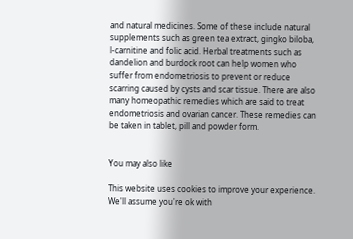and natural medicines. Some of these include natural supplements such as green tea extract, gingko biloba, l-carnitine and folic acid. Herbal treatments such as dandelion and burdock root can help women who suffer from endometriosis to prevent or reduce scarring caused by cysts and scar tissue. There are also many homeopathic remedies which are said to treat endometriosis and ovarian cancer. These remedies can be taken in tablet, pill and powder form.


You may also like

This website uses cookies to improve your experience. We'll assume you're ok with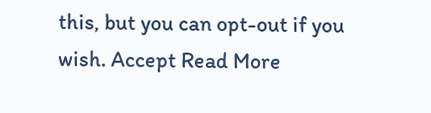this, but you can opt-out if you wish. Accept Read More